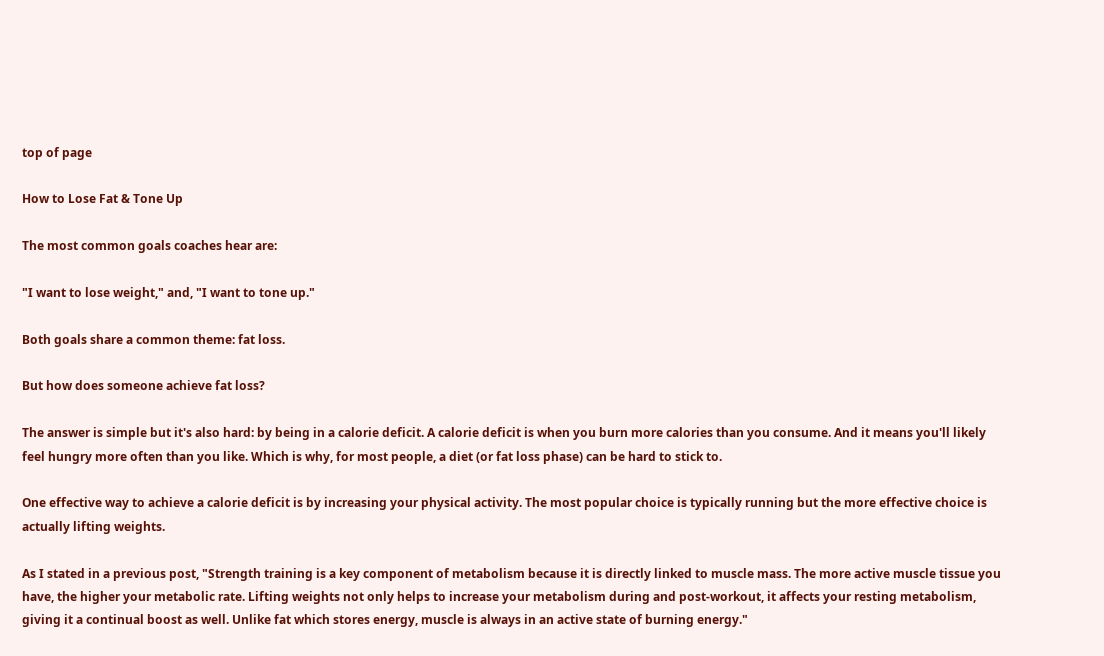top of page

How to Lose Fat & Tone Up

The most common goals coaches hear are:

"I want to lose weight," and, "I want to tone up."

Both goals share a common theme: fat loss.

But how does someone achieve fat loss?

The answer is simple but it's also hard: by being in a calorie deficit. A calorie deficit is when you burn more calories than you consume. And it means you'll likely feel hungry more often than you like. Which is why, for most people, a diet (or fat loss phase) can be hard to stick to.

One effective way to achieve a calorie deficit is by increasing your physical activity. The most popular choice is typically running but the more effective choice is actually lifting weights.

As I stated in a previous post, "Strength training is a key component of metabolism because it is directly linked to muscle mass. The more active muscle tissue you have, the higher your metabolic rate. Lifting weights not only helps to increase your metabolism during and post-workout, it affects your resting metabolism, giving it a continual boost as well. Unlike fat which stores energy, muscle is always in an active state of burning energy."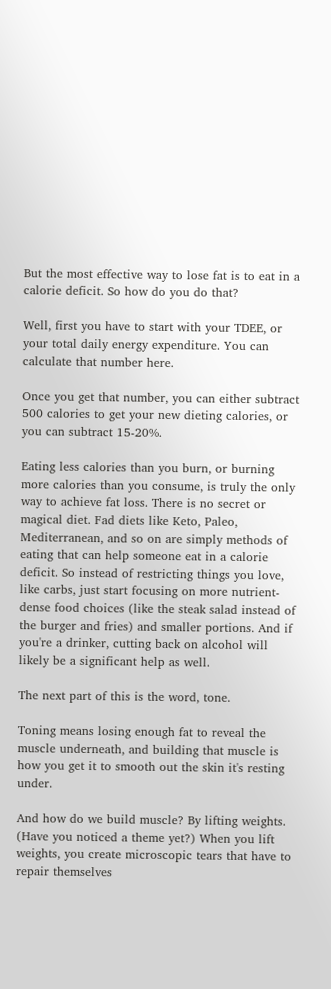But the most effective way to lose fat is to eat in a calorie deficit. So how do you do that?

Well, first you have to start with your TDEE, or your total daily energy expenditure. You can calculate that number here.

Once you get that number, you can either subtract 500 calories to get your new dieting calories, or you can subtract 15-20%.

Eating less calories than you burn, or burning more calories than you consume, is truly the only way to achieve fat loss. There is no secret or magical diet. Fad diets like Keto, Paleo, Mediterranean, and so on are simply methods of eating that can help someone eat in a calorie deficit. So instead of restricting things you love, like carbs, just start focusing on more nutrient-dense food choices (like the steak salad instead of the burger and fries) and smaller portions. And if you're a drinker, cutting back on alcohol will likely be a significant help as well.

The next part of this is the word, tone.

Toning means losing enough fat to reveal the muscle underneath, and building that muscle is how you get it to smooth out the skin it's resting under.

And how do we build muscle? By lifting weights. (Have you noticed a theme yet?) When you lift weights, you create microscopic tears that have to repair themselves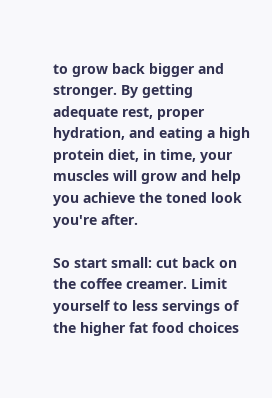to grow back bigger and stronger. By getting adequate rest, proper hydration, and eating a high protein diet, in time, your muscles will grow and help you achieve the toned look you're after.

So start small: cut back on the coffee creamer. Limit yourself to less servings of the higher fat food choices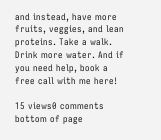and instead, have more fruits, veggies, and lean proteins. Take a walk. Drink more water. And if you need help, book a free call with me here!

15 views0 comments
bottom of page